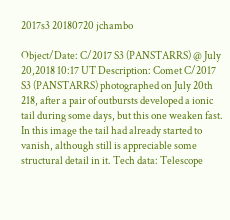2017s3 20180720 jchambo

Object/Date: C/2017 S3 (PANSTARRS) @ July 20,2018 10:17 UT Description: Comet C/2017 S3 (PANSTARRS) photographed on July 20th 218, after a pair of outbursts developed a ionic tail during some days, but this one weaken fast. In this image the tail had already started to vanish, although still is appreciable some structural detail in it. Tech data: Telescope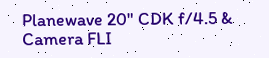Planewave 20" CDK f/4.5 & Camera FLI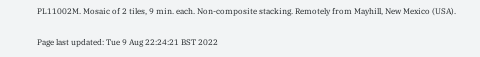PL11002M. Mosaic of 2 tiles, 9 min. each. Non-composite stacking. Remotely from Mayhill, New Mexico (USA).

Page last updated: Tue 9 Aug 22:24:21 BST 2022